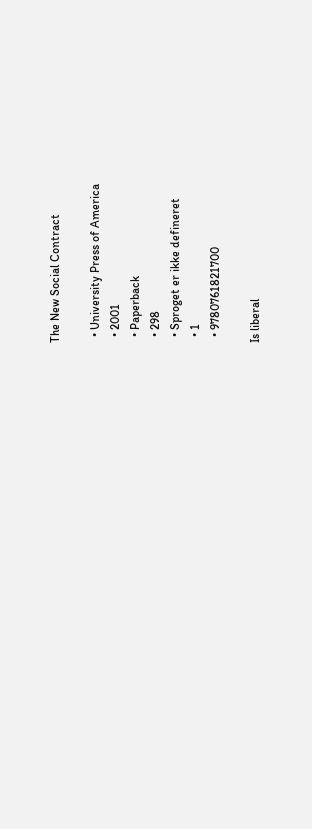The New Social Contract

  • University Press of America
  • 2001
  • Paperback
  • 298
  • Sproget er ikke defineret
  • 1
  • 9780761821700

Is liberal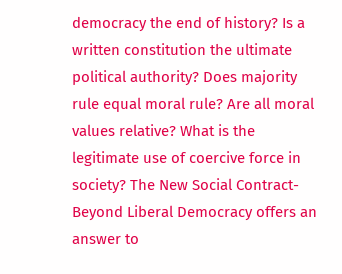democracy the end of history? Is a written constitution the ultimate political authority? Does majority rule equal moral rule? Are all moral values relative? What is the legitimate use of coercive force in society? The New Social Contract-Beyond Liberal Democracy offers an answer to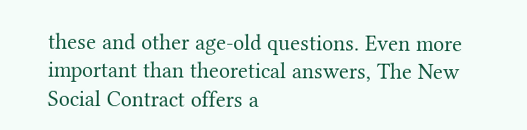these and other age-old questions. Even more important than theoretical answers, The New Social Contract offers a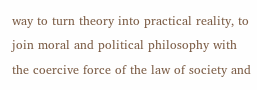way to turn theory into practical reality, to join moral and political philosophy with the coercive force of the law of society and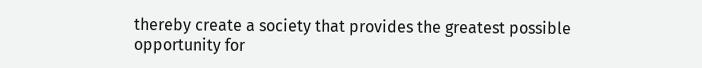thereby create a society that provides the greatest possible opportunity for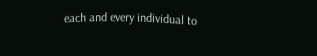each and every individual to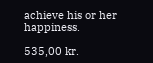achieve his or her happiness.

535,00 kr.